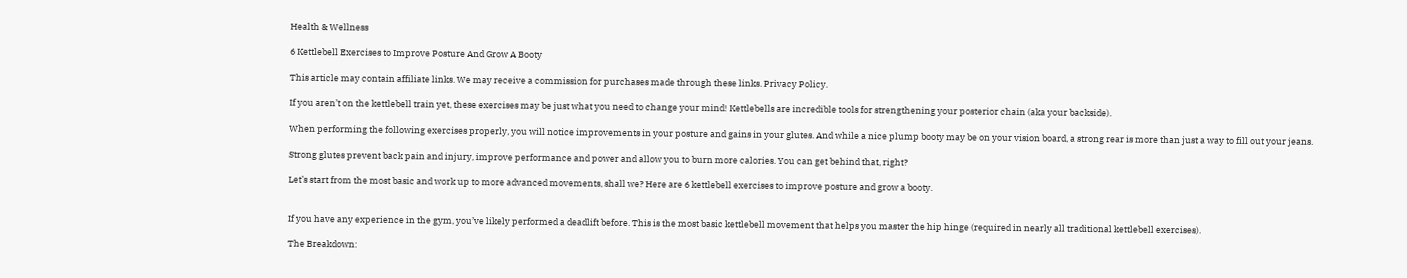Health & Wellness

6 Kettlebell Exercises to Improve Posture And Grow A Booty

This article may contain affiliate links. We may receive a commission for purchases made through these links. Privacy Policy.

If you aren’t on the kettlebell train yet, these exercises may be just what you need to change your mind! Kettlebells are incredible tools for strengthening your posterior chain (aka your backside).

When performing the following exercises properly, you will notice improvements in your posture and gains in your glutes. And while a nice plump booty may be on your vision board, a strong rear is more than just a way to fill out your jeans.

Strong glutes prevent back pain and injury, improve performance and power and allow you to burn more calories. You can get behind that, right?

Let’s start from the most basic and work up to more advanced movements, shall we? Here are 6 kettlebell exercises to improve posture and grow a booty.


If you have any experience in the gym, you’ve likely performed a deadlift before. This is the most basic kettlebell movement that helps you master the hip hinge (required in nearly all traditional kettlebell exercises).

The Breakdown: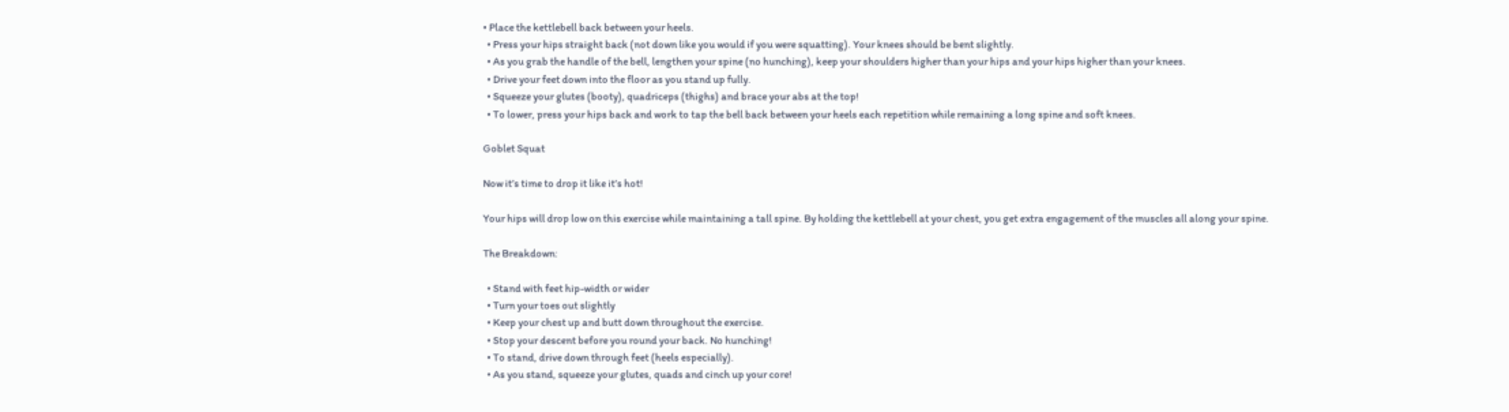• Place the kettlebell back between your heels.
  • Press your hips straight back (not down like you would if you were squatting). Your knees should be bent slightly.
  • As you grab the handle of the bell, lengthen your spine (no hunching), keep your shoulders higher than your hips and your hips higher than your knees.
  • Drive your feet down into the floor as you stand up fully.
  • Squeeze your glutes (booty), quadriceps (thighs) and brace your abs at the top!
  • To lower, press your hips back and work to tap the bell back between your heels each repetition while remaining a long spine and soft knees.

Goblet Squat

Now it’s time to drop it like it’s hot!

Your hips will drop low on this exercise while maintaining a tall spine. By holding the kettlebell at your chest, you get extra engagement of the muscles all along your spine.

The Breakdown:

  • Stand with feet hip-width or wider
  • Turn your toes out slightly
  • Keep your chest up and butt down throughout the exercise.
  • Stop your descent before you round your back. No hunching!
  • To stand, drive down through feet (heels especially).
  • As you stand, squeeze your glutes, quads and cinch up your core!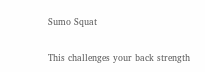Sumo Squat

This challenges your back strength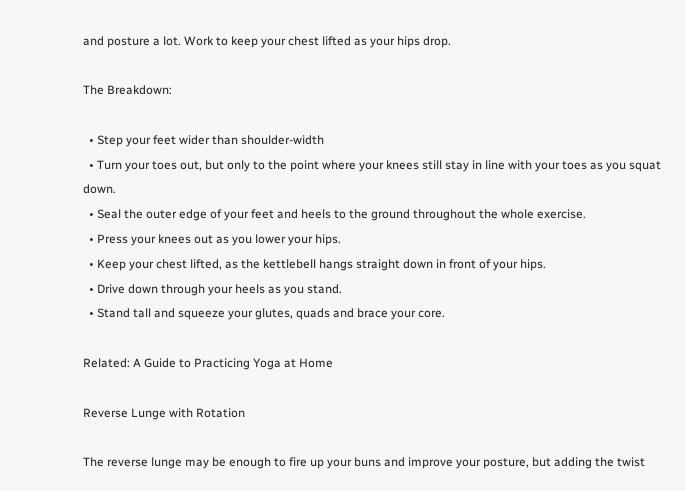and posture a lot. Work to keep your chest lifted as your hips drop.

The Breakdown:

  • Step your feet wider than shoulder-width
  • Turn your toes out, but only to the point where your knees still stay in line with your toes as you squat down.
  • Seal the outer edge of your feet and heels to the ground throughout the whole exercise.
  • Press your knees out as you lower your hips.
  • Keep your chest lifted, as the kettlebell hangs straight down in front of your hips.
  • Drive down through your heels as you stand.
  • Stand tall and squeeze your glutes, quads and brace your core.

Related: A Guide to Practicing Yoga at Home

Reverse Lunge with Rotation

The reverse lunge may be enough to fire up your buns and improve your posture, but adding the twist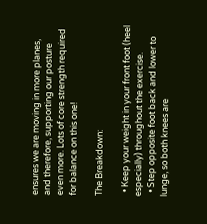ensures we are moving in more planes, and therefore, supporting our posture even more. Lots of core strength required for balance on this one!

The Breakdown:

  • Keep your weight in your front foot (heel especially) throughout the exercise.
  • Step opposite foot back and lower to lunge, so both knees are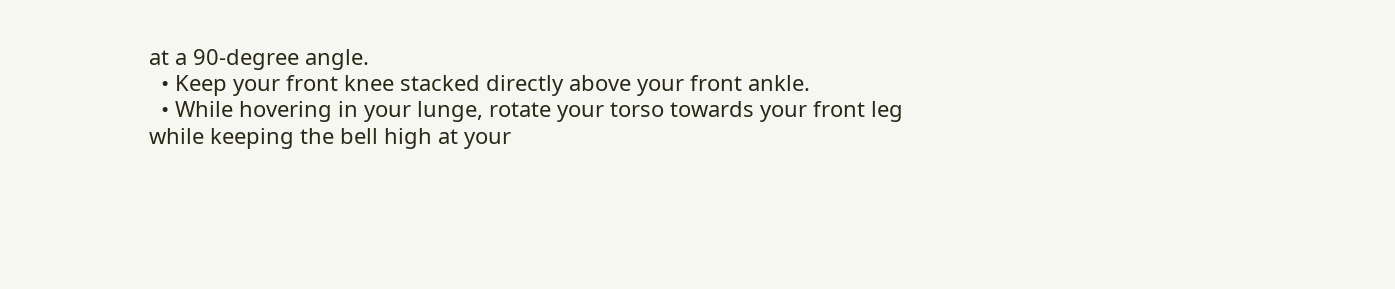at a 90-degree angle.
  • Keep your front knee stacked directly above your front ankle.
  • While hovering in your lunge, rotate your torso towards your front leg while keeping the bell high at your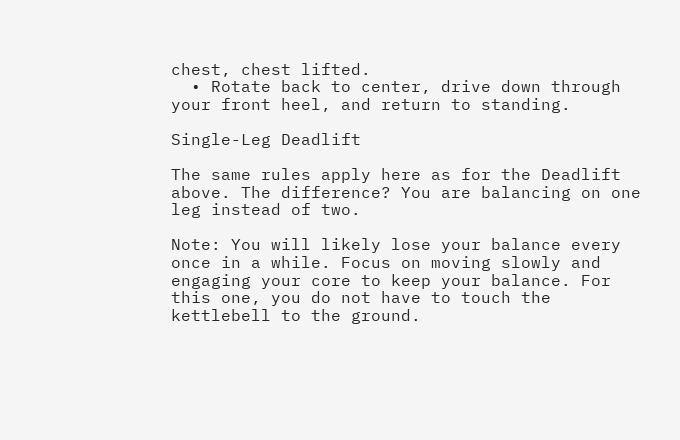chest, chest lifted.
  • Rotate back to center, drive down through your front heel, and return to standing.

Single-Leg Deadlift

The same rules apply here as for the Deadlift above. The difference? You are balancing on one leg instead of two.

Note: You will likely lose your balance every once in a while. Focus on moving slowly and engaging your core to keep your balance. For this one, you do not have to touch the kettlebell to the ground.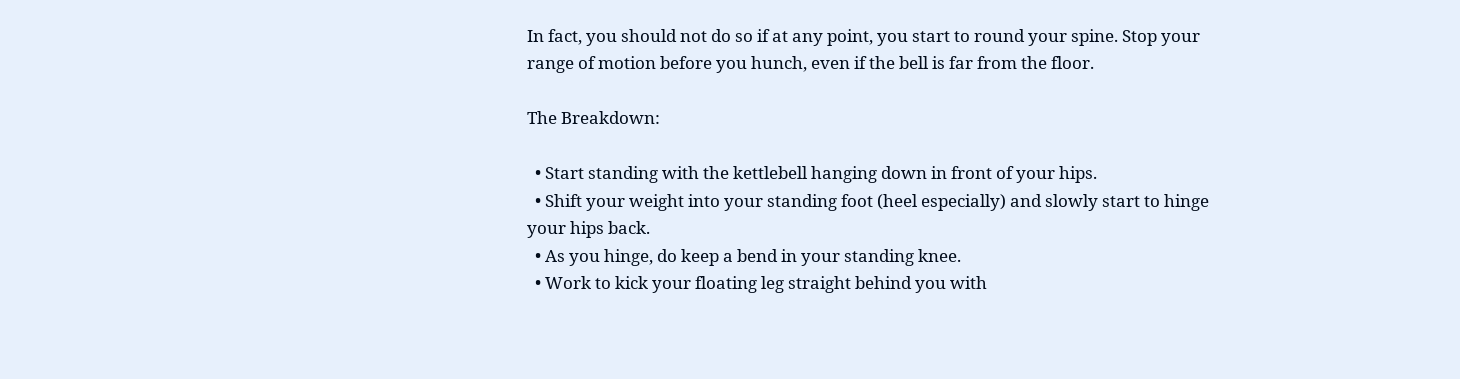In fact, you should not do so if at any point, you start to round your spine. Stop your range of motion before you hunch, even if the bell is far from the floor.

The Breakdown:

  • Start standing with the kettlebell hanging down in front of your hips.
  • Shift your weight into your standing foot (heel especially) and slowly start to hinge your hips back.
  • As you hinge, do keep a bend in your standing knee.
  • Work to kick your floating leg straight behind you with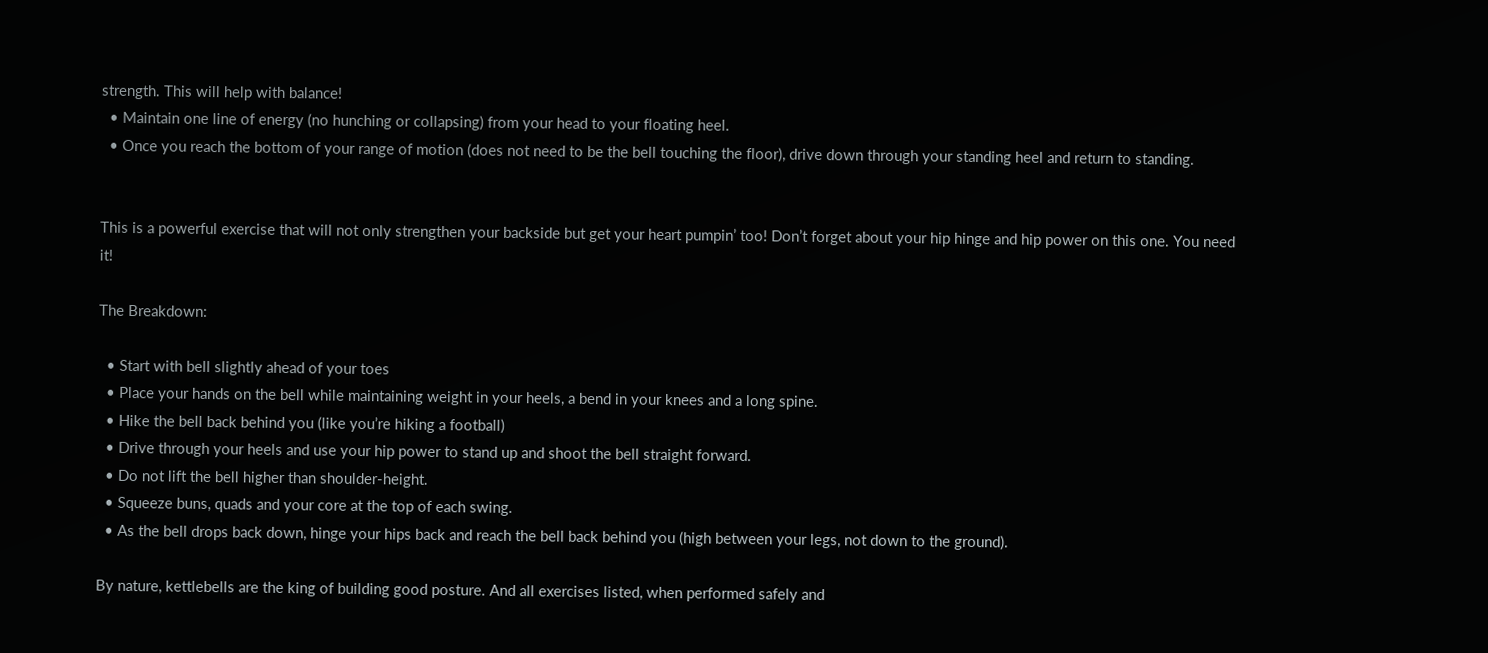strength. This will help with balance!
  • Maintain one line of energy (no hunching or collapsing) from your head to your floating heel.
  • Once you reach the bottom of your range of motion (does not need to be the bell touching the floor), drive down through your standing heel and return to standing.


This is a powerful exercise that will not only strengthen your backside but get your heart pumpin’ too! Don’t forget about your hip hinge and hip power on this one. You need it!

The Breakdown:

  • Start with bell slightly ahead of your toes
  • Place your hands on the bell while maintaining weight in your heels, a bend in your knees and a long spine.
  • Hike the bell back behind you (like you’re hiking a football)
  • Drive through your heels and use your hip power to stand up and shoot the bell straight forward.
  • Do not lift the bell higher than shoulder-height.
  • Squeeze buns, quads and your core at the top of each swing.
  • As the bell drops back down, hinge your hips back and reach the bell back behind you (high between your legs, not down to the ground).

By nature, kettlebells are the king of building good posture. And all exercises listed, when performed safely and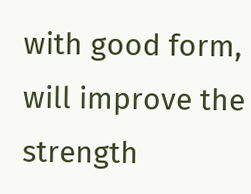with good form, will improve the strength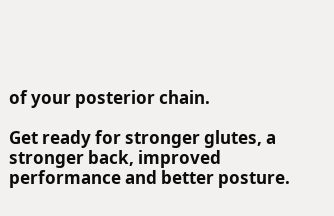of your posterior chain.

Get ready for stronger glutes, a stronger back, improved performance and better posture.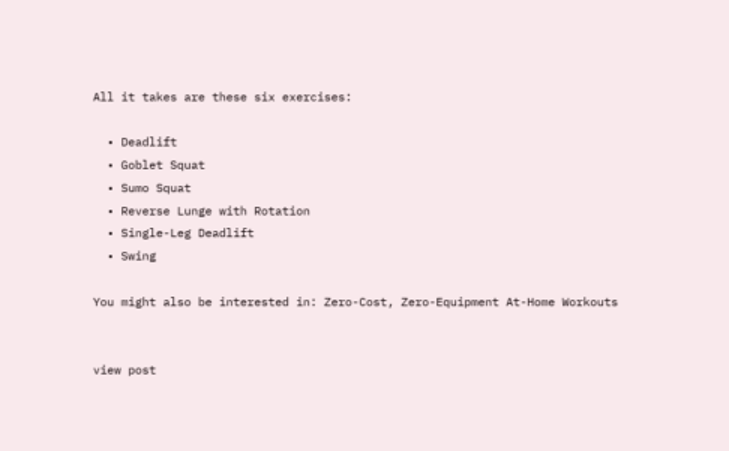All it takes are these six exercises:

  • Deadlift
  • Goblet Squat
  • Sumo Squat
  • Reverse Lunge with Rotation
  • Single-Leg Deadlift
  • Swing

You might also be interested in: Zero-Cost, Zero-Equipment At-Home Workouts


view post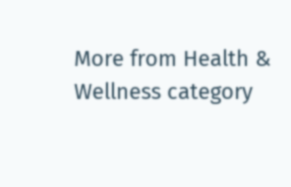More from Health & Wellness category